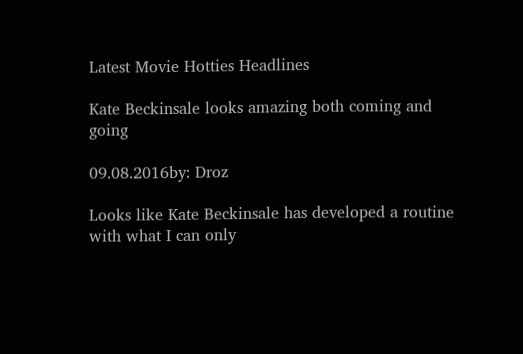Latest Movie Hotties Headlines

Kate Beckinsale looks amazing both coming and going

09.08.2016by: Droz

Looks like Kate Beckinsale has developed a routine with what I can only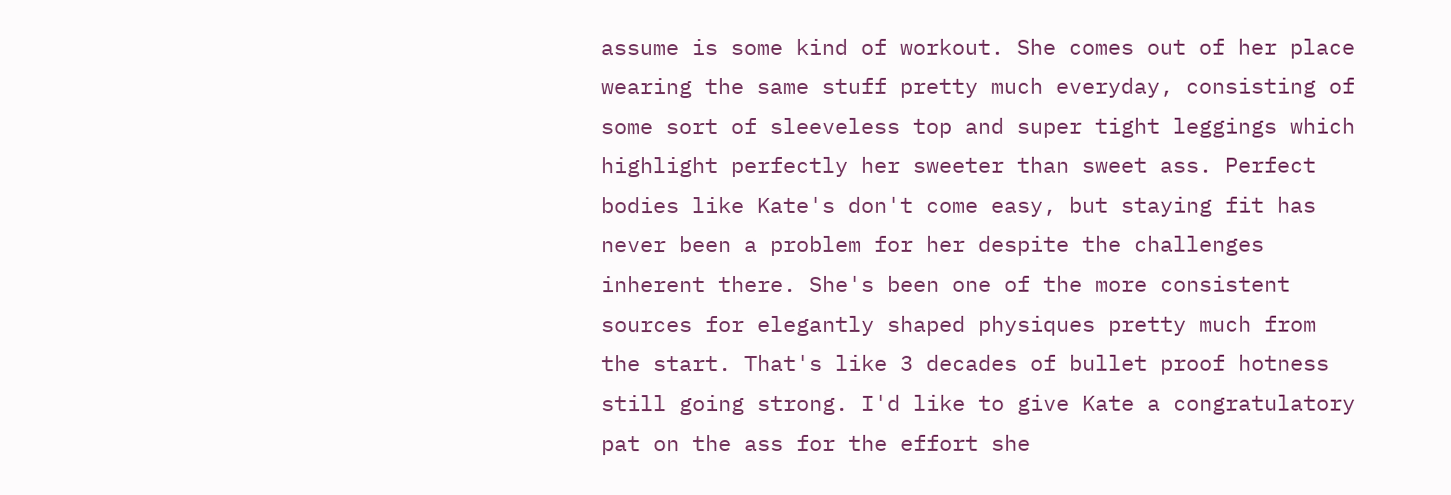assume is some kind of workout. She comes out of her place wearing the same stuff pretty much everyday, consisting of some sort of sleeveless top and super tight leggings which highlight perfectly her sweeter than sweet ass. Perfect bodies like Kate's don't come easy, but staying fit has never been a problem for her despite the challenges inherent there. She's been one of the more consistent sources for elegantly shaped physiques pretty much from the start. That's like 3 decades of bullet proof hotness still going strong. I'd like to give Kate a congratulatory pat on the ass for the effort she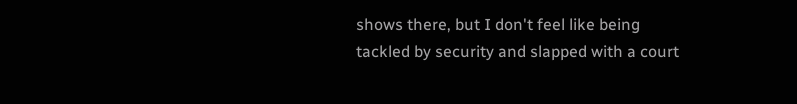shows there, but I don't feel like being tackled by security and slapped with a court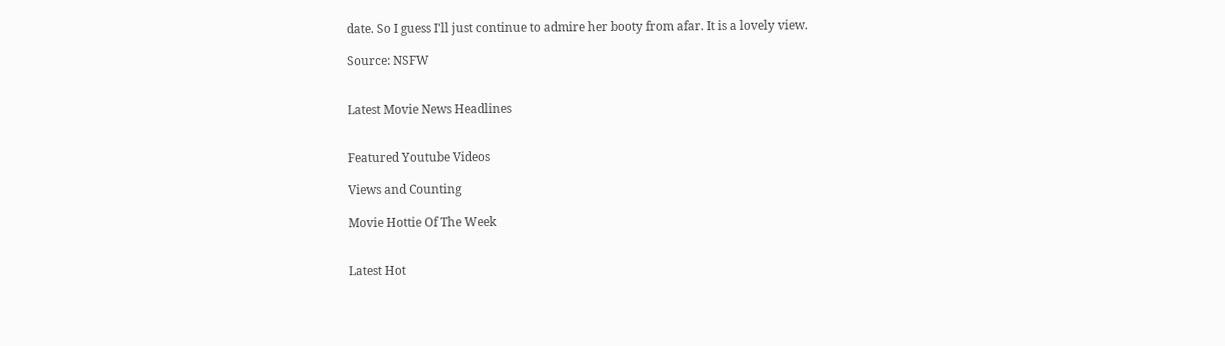date. So I guess I'll just continue to admire her booty from afar. It is a lovely view.

Source: NSFW


Latest Movie News Headlines


Featured Youtube Videos

Views and Counting

Movie Hottie Of The Week


Latest Hot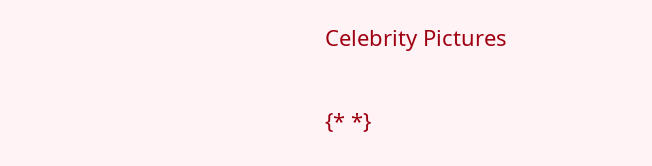Celebrity Pictures

{* *}